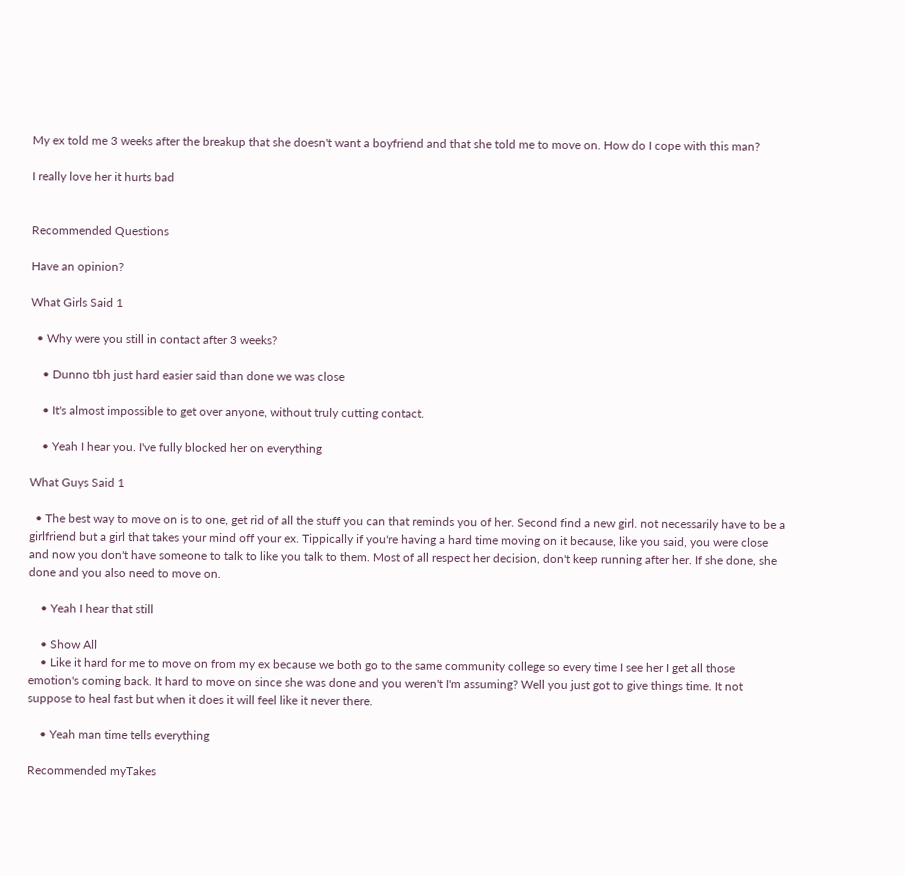My ex told me 3 weeks after the breakup that she doesn't want a boyfriend and that she told me to move on. How do I cope with this man?

I really love her it hurts bad


Recommended Questions

Have an opinion?

What Girls Said 1

  • Why were you still in contact after 3 weeks?

    • Dunno tbh just hard easier said than done we was close

    • It's almost impossible to get over anyone, without truly cutting contact.

    • Yeah I hear you. I've fully blocked her on everything

What Guys Said 1

  • The best way to move on is to one, get rid of all the stuff you can that reminds you of her. Second find a new girl. not necessarily have to be a girlfriend but a girl that takes your mind off your ex. Tippically if you're having a hard time moving on it because, like you said, you were close and now you don't have someone to talk to like you talk to them. Most of all respect her decision, don't keep running after her. If she done, she done and you also need to move on.

    • Yeah I hear that still

    • Show All
    • Like it hard for me to move on from my ex because we both go to the same community college so every time I see her I get all those emotion's coming back. It hard to move on since she was done and you weren't I'm assuming? Well you just got to give things time. It not suppose to heal fast but when it does it will feel like it never there.

    • Yeah man time tells everything

Recommended myTakes